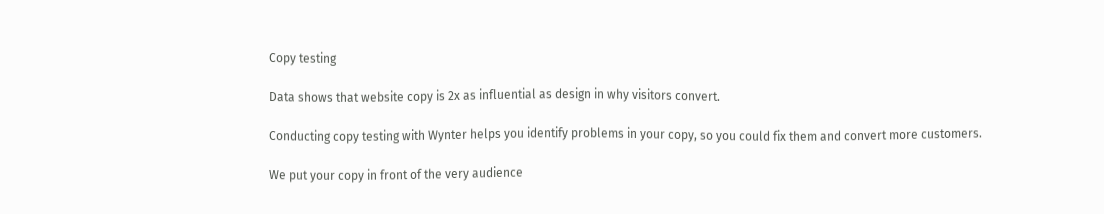Copy testing

Data shows that website copy is 2x as influential as design in why visitors convert.

Conducting copy testing with Wynter helps you identify problems in your copy, so you could fix them and convert more customers.

We put your copy in front of the very audience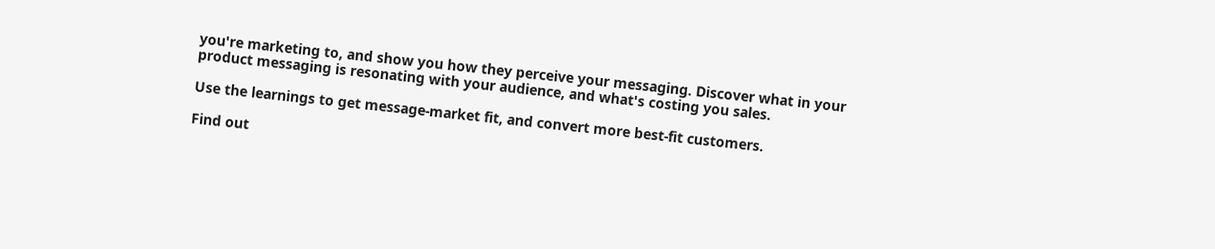you're marketing to, and show you how they perceive your messaging. Discover what in your product messaging is resonating with your audience, and what's costing you sales.

Use the learnings to get message-market fit, and convert more best-fit customers.

Find out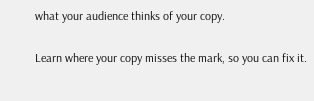what your audience thinks of your copy.

Learn where your copy misses the mark, so you can fix it.